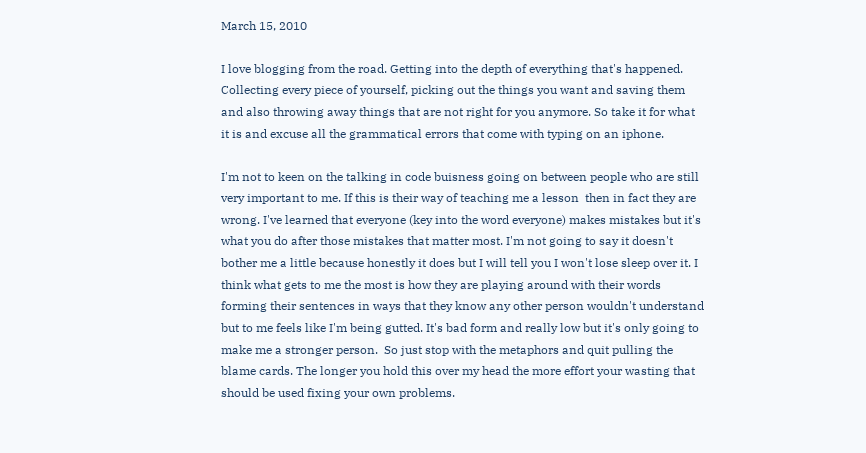March 15, 2010

I love blogging from the road. Getting into the depth of everything that's happened. Collecting every piece of yourself, picking out the things you want and saving them and also throwing away things that are not right for you anymore. So take it for what it is and excuse all the grammatical errors that come with typing on an iphone.

I'm not to keen on the talking in code buisness going on between people who are still very important to me. If this is their way of teaching me a lesson  then in fact they are wrong. I've learned that everyone (key into the word everyone) makes mistakes but it's what you do after those mistakes that matter most. I'm not going to say it doesn't bother me a little because honestly it does but I will tell you I won't lose sleep over it. I think what gets to me the most is how they are playing around with their words  forming their sentences in ways that they know any other person wouldn't understand but to me feels like I'm being gutted. It's bad form and really low but it's only going to make me a stronger person.  So just stop with the metaphors and quit pulling the blame cards. The longer you hold this over my head the more effort your wasting that should be used fixing your own problems.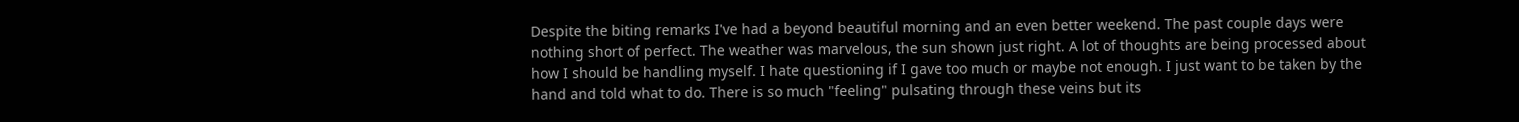Despite the biting remarks I've had a beyond beautiful morning and an even better weekend. The past couple days were nothing short of perfect. The weather was marvelous, the sun shown just right. A lot of thoughts are being processed about how I should be handling myself. I hate questioning if I gave too much or maybe not enough. I just want to be taken by the hand and told what to do. There is so much "feeling" pulsating through these veins but its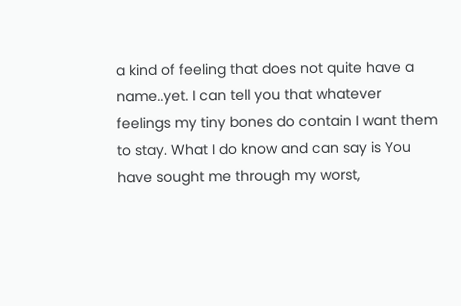a kind of feeling that does not quite have a name..yet. I can tell you that whatever feelings my tiny bones do contain I want them to stay. What I do know and can say is You have sought me through my worst,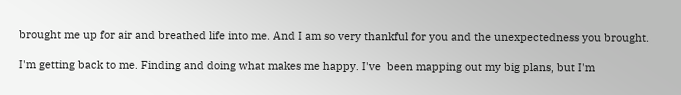brought me up for air and breathed life into me. And I am so very thankful for you and the unexpectedness you brought.

I'm getting back to me. Finding and doing what makes me happy. I've  been mapping out my big plans, but I'm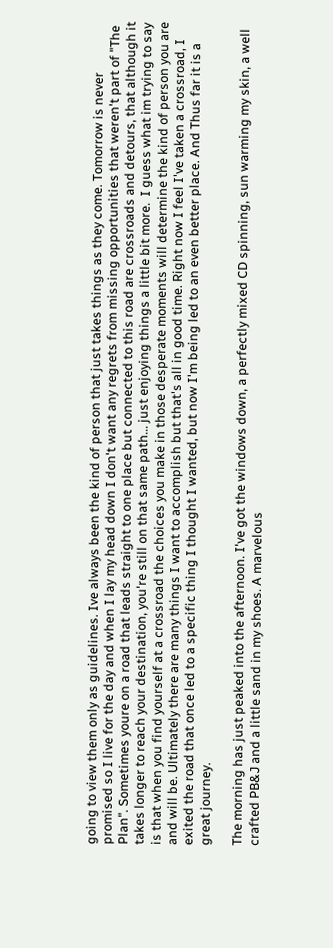going to view them only as guidelines. Ive always been the kind of person that just takes things as they come. Tomorrow is never promised so I live for the day and when I lay my head down I don't want any regrets from missing opportunities that weren't part of "The Plan". Sometimes youre on a road that leads straight to one place but connected to this road are crossroads and detours, that although it takes longer to reach your destination, you're still on that same path... just enjoying things a little bit more.  I guess what im trying to say is that when you find yourself at a crossroad the choices you make in those desperate moments will determine the kind of person you are and will be. Ultimately there are many things I want to accomplish but that's all in good time. Right now I feel I've taken a crossroad, I exited the road that once led to a specific thing I thought I wanted, but now I'm being led to an even better place. And Thus far it is a great journey.

The morning has just peaked into the afternoon. I've got the windows down, a perfectly mixed CD spinning, sun warming my skin, a well crafted PB&J and a little sand in my shoes. A marvelous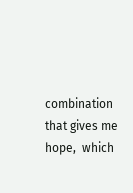combination that gives me hope,  which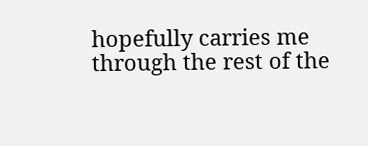hopefully carries me through the rest of the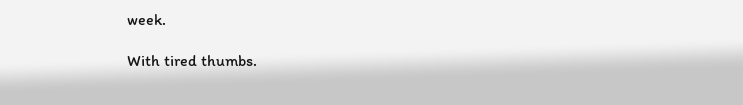week.

With tired thumbs.